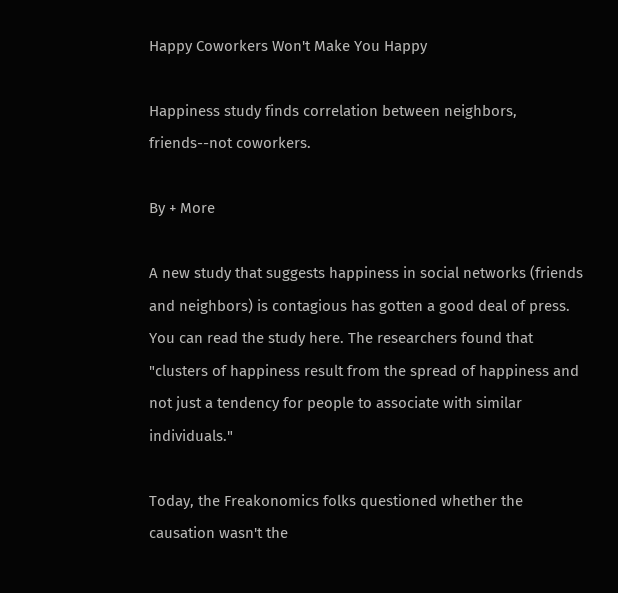Happy Coworkers Won't Make You Happy

Happiness study finds correlation between neighbors, friends--not coworkers.

By + More

A new study that suggests happiness in social networks (friends and neighbors) is contagious has gotten a good deal of press. You can read the study here. The researchers found that "clusters of happiness result from the spread of happiness and not just a tendency for people to associate with similar individuals."

Today, the Freakonomics folks questioned whether the causation wasn't the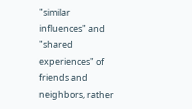"similar influences" and "shared experiences" of friends and neighbors, rather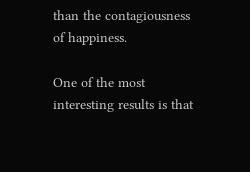than the contagiousness of happiness.

One of the most interesting results is that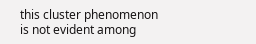this cluster phenomenon is not evident among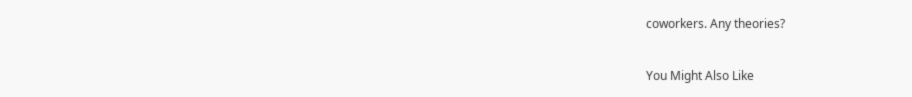coworkers. Any theories?


You Might Also Like